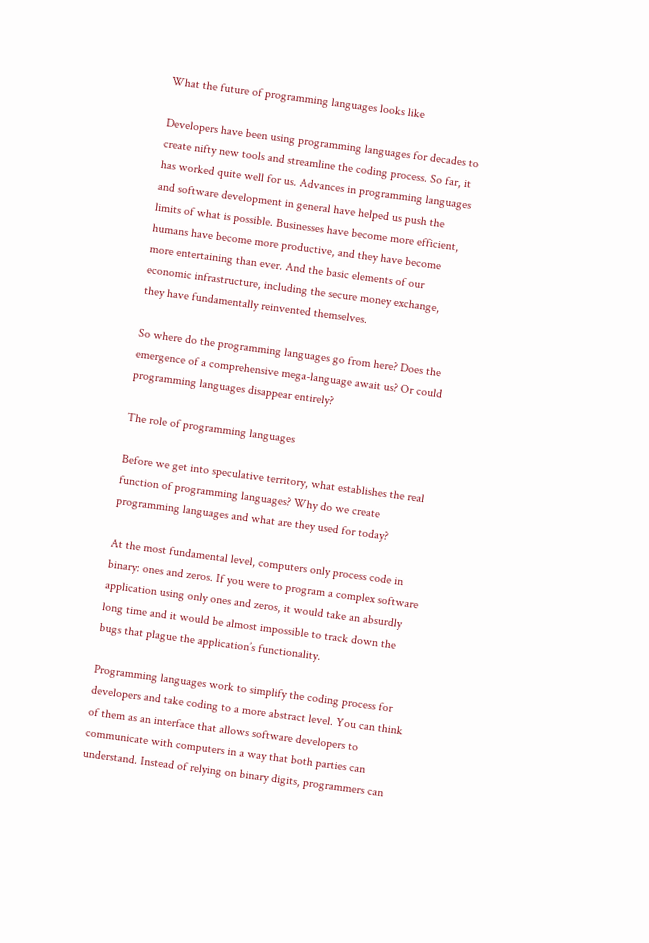What the future of programming languages looks like

Developers have been using programming languages for decades to create nifty new tools and streamline the coding process. So far, it has worked quite well for us. Advances in programming languages and software development in general have helped us push the limits of what is possible. Businesses have become more efficient, humans have become more productive, and they have become more entertaining than ever. And the basic elements of our economic infrastructure, including the secure money exchange, they have fundamentally reinvented themselves.

So where do the programming languages go from here? Does the emergence of a comprehensive mega-language await us? Or could programming languages disappear entirely?

The role of programming languages

Before we get into speculative territory, what establishes the real function of programming languages? Why do we create programming languages and what are they used for today?

At the most fundamental level, computers only process code in binary: ones and zeros. If you were to program a complex software application using only ones and zeros, it would take an absurdly long time and it would be almost impossible to track down the bugs that plague the application’s functionality.

Programming languages work to simplify the coding process for developers and take coding to a more abstract level. You can think of them as an interface that allows software developers to communicate with computers in a way that both parties can understand. Instead of relying on binary digits, programmers can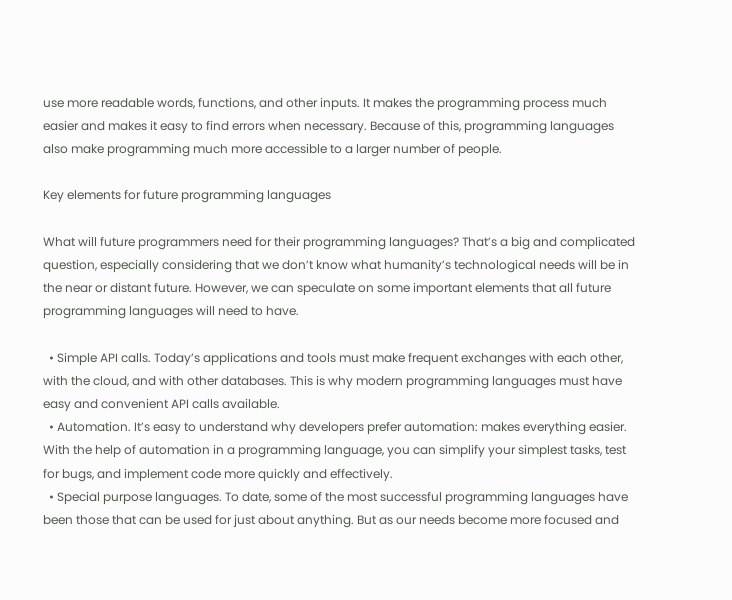use more readable words, functions, and other inputs. It makes the programming process much easier and makes it easy to find errors when necessary. Because of this, programming languages also make programming much more accessible to a larger number of people.

Key elements for future programming languages

What will future programmers need for their programming languages? That’s a big and complicated question, especially considering that we don’t know what humanity’s technological needs will be in the near or distant future. However, we can speculate on some important elements that all future programming languages will need to have.

  • Simple API calls. Today’s applications and tools must make frequent exchanges with each other, with the cloud, and with other databases. This is why modern programming languages must have easy and convenient API calls available.
  • Automation. It’s easy to understand why developers prefer automation: makes everything easier. With the help of automation in a programming language, you can simplify your simplest tasks, test for bugs, and implement code more quickly and effectively.
  • Special purpose languages. To date, some of the most successful programming languages have been those that can be used for just about anything. But as our needs become more focused and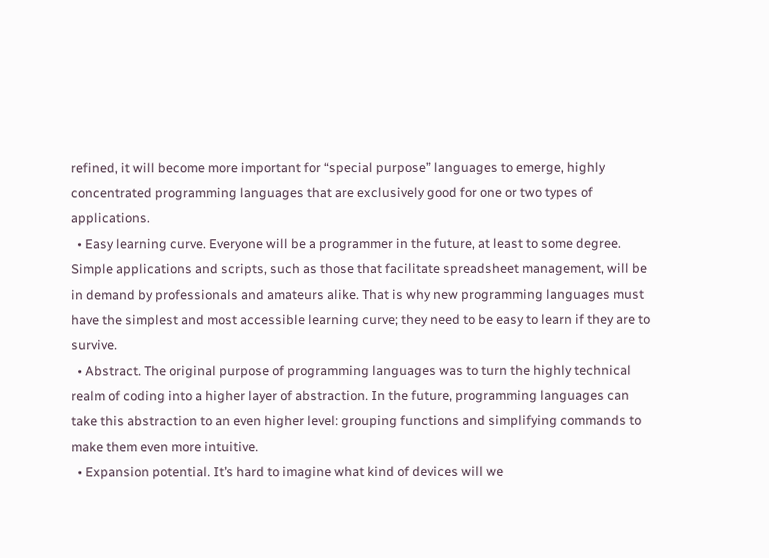refined, it will become more important for “special purpose” languages to emerge, highly concentrated programming languages that are exclusively good for one or two types of applications.
  • Easy learning curve. Everyone will be a programmer in the future, at least to some degree. Simple applications and scripts, such as those that facilitate spreadsheet management, will be in demand by professionals and amateurs alike. That is why new programming languages must have the simplest and most accessible learning curve; they need to be easy to learn if they are to survive.
  • Abstract. The original purpose of programming languages was to turn the highly technical realm of coding into a higher layer of abstraction. In the future, programming languages can take this abstraction to an even higher level: grouping functions and simplifying commands to make them even more intuitive.
  • Expansion potential. It’s hard to imagine what kind of devices will we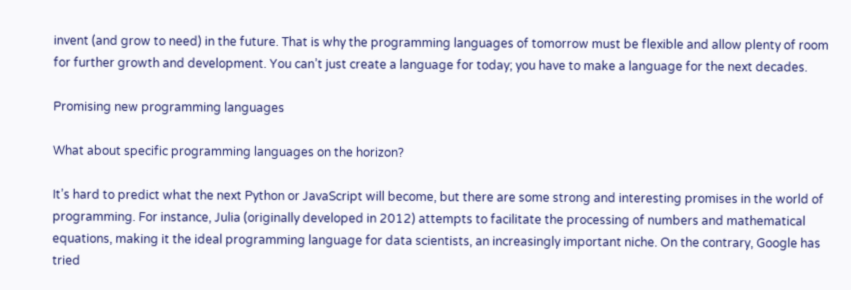invent (and grow to need) in the future. That is why the programming languages of tomorrow must be flexible and allow plenty of room for further growth and development. You can’t just create a language for today; you have to make a language for the next decades.

Promising new programming languages

What about specific programming languages on the horizon?

It’s hard to predict what the next Python or JavaScript will become, but there are some strong and interesting promises in the world of programming. For instance, Julia (originally developed in 2012) attempts to facilitate the processing of numbers and mathematical equations, making it the ideal programming language for data scientists, an increasingly important niche. On the contrary, Google has tried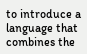to introduce a language that combines the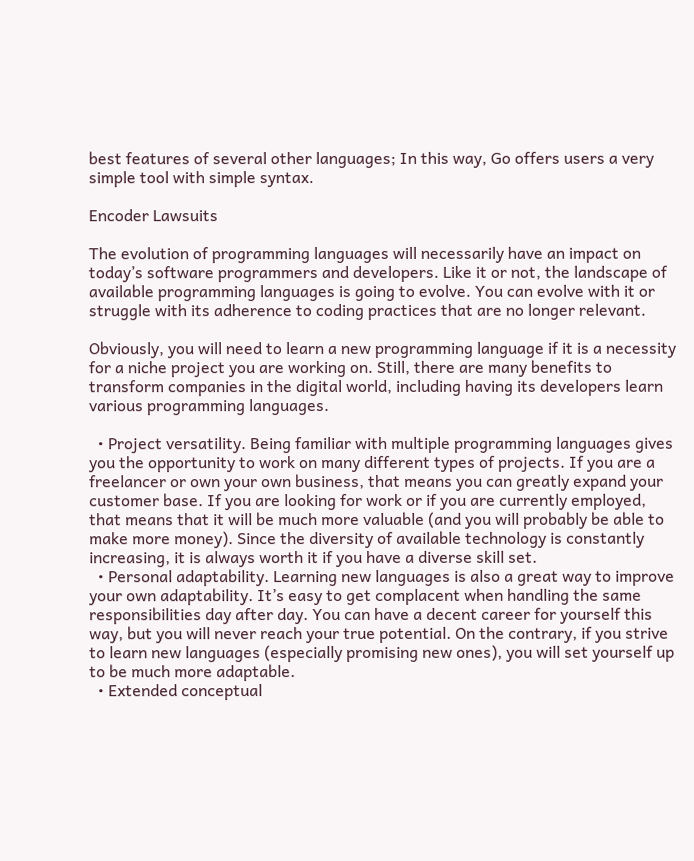best features of several other languages; In this way, Go offers users a very simple tool with simple syntax.

Encoder Lawsuits

The evolution of programming languages will necessarily have an impact on today’s software programmers and developers. Like it or not, the landscape of available programming languages is going to evolve. You can evolve with it or struggle with its adherence to coding practices that are no longer relevant.

Obviously, you will need to learn a new programming language if it is a necessity for a niche project you are working on. Still, there are many benefits to transform companies in the digital world, including having its developers learn various programming languages.

  • Project versatility. Being familiar with multiple programming languages gives you the opportunity to work on many different types of projects. If you are a freelancer or own your own business, that means you can greatly expand your customer base. If you are looking for work or if you are currently employed, that means that it will be much more valuable (and you will probably be able to make more money). Since the diversity of available technology is constantly increasing, it is always worth it if you have a diverse skill set.
  • Personal adaptability. Learning new languages is also a great way to improve your own adaptability. It’s easy to get complacent when handling the same responsibilities day after day. You can have a decent career for yourself this way, but you will never reach your true potential. On the contrary, if you strive to learn new languages (especially promising new ones), you will set yourself up to be much more adaptable.
  • Extended conceptual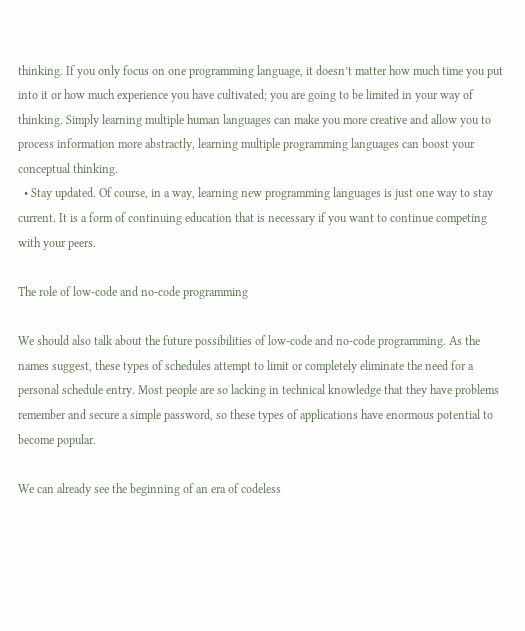thinking. If you only focus on one programming language, it doesn’t matter how much time you put into it or how much experience you have cultivated; you are going to be limited in your way of thinking. Simply learning multiple human languages can make you more creative and allow you to process information more abstractly, learning multiple programming languages can boost your conceptual thinking.
  • Stay updated. Of course, in a way, learning new programming languages is just one way to stay current. It is a form of continuing education that is necessary if you want to continue competing with your peers.

The role of low-code and no-code programming

We should also talk about the future possibilities of low-code and no-code programming. As the names suggest, these types of schedules attempt to limit or completely eliminate the need for a personal schedule entry. Most people are so lacking in technical knowledge that they have problems remember and secure a simple password, so these types of applications have enormous potential to become popular.

We can already see the beginning of an era of codeless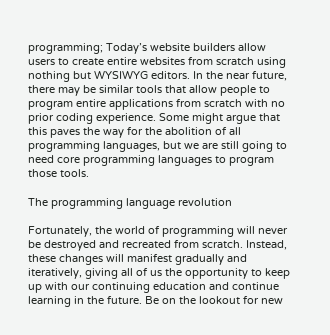programming; Today’s website builders allow users to create entire websites from scratch using nothing but WYSIWYG editors. In the near future, there may be similar tools that allow people to program entire applications from scratch with no prior coding experience. Some might argue that this paves the way for the abolition of all programming languages, but we are still going to need core programming languages to program those tools.

The programming language revolution

Fortunately, the world of programming will never be destroyed and recreated from scratch. Instead, these changes will manifest gradually and iteratively, giving all of us the opportunity to keep up with our continuing education and continue learning in the future. Be on the lookout for new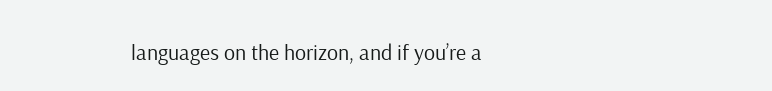languages on the horizon, and if you’re a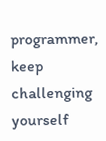programmer, keep challenging yourself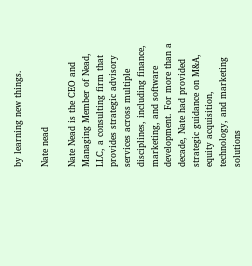by learning new things.

Nate nead

Nate Nead is the CEO and Managing Member of Nead, LLC, a consulting firm that provides strategic advisory services across multiple disciplines, including finance, marketing, and software development. For more than a decade, Nate had provided strategic guidance on M&A, equity acquisition, technology, and marketing solutions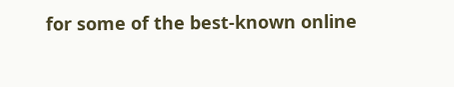for some of the best-known online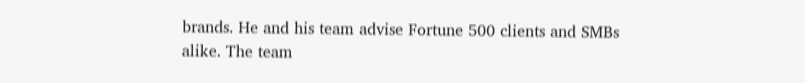brands. He and his team advise Fortune 500 clients and SMBs alike. The team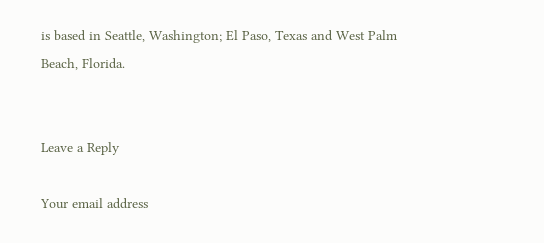is based in Seattle, Washington; El Paso, Texas and West Palm Beach, Florida.


Leave a Reply

Your email address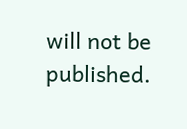will not be published.